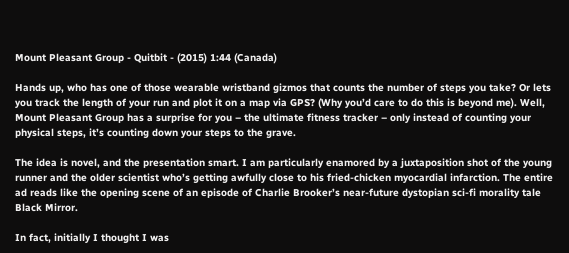Mount Pleasant Group - Quitbit - (2015) 1:44 (Canada)

Hands up, who has one of those wearable wristband gizmos that counts the number of steps you take? Or lets you track the length of your run and plot it on a map via GPS? (Why you’d care to do this is beyond me). Well, Mount Pleasant Group has a surprise for you – the ultimate fitness tracker – only instead of counting your physical steps, it’s counting down your steps to the grave.

The idea is novel, and the presentation smart. I am particularly enamored by a juxtaposition shot of the young runner and the older scientist who’s getting awfully close to his fried-chicken myocardial infarction. The entire ad reads like the opening scene of an episode of Charlie Brooker’s near-future dystopian sci-fi morality tale Black Mirror.

In fact, initially I thought I was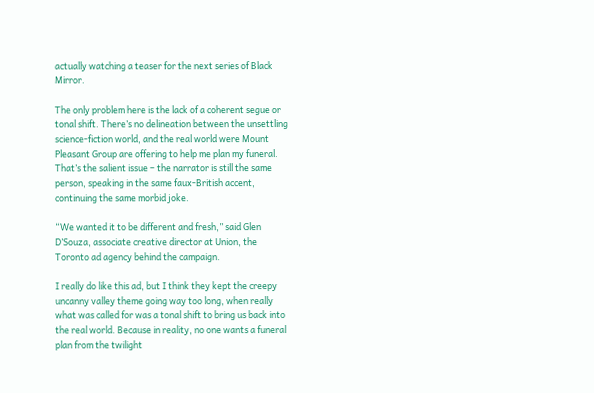actually watching a teaser for the next series of Black Mirror.

The only problem here is the lack of a coherent segue or tonal shift. There’s no delineation between the unsettling science-fiction world, and the real world were Mount Pleasant Group are offering to help me plan my funeral. That’s the salient issue – the narrator is still the same person, speaking in the same faux-British accent, continuing the same morbid joke.

“We wanted it to be different and fresh,” said Glen D’Souza, associate creative director at Union, the Toronto ad agency behind the campaign.

I really do like this ad, but I think they kept the creepy uncanny valley theme going way too long, when really what was called for was a tonal shift to bring us back into the real world. Because in reality, no one wants a funeral plan from the twilight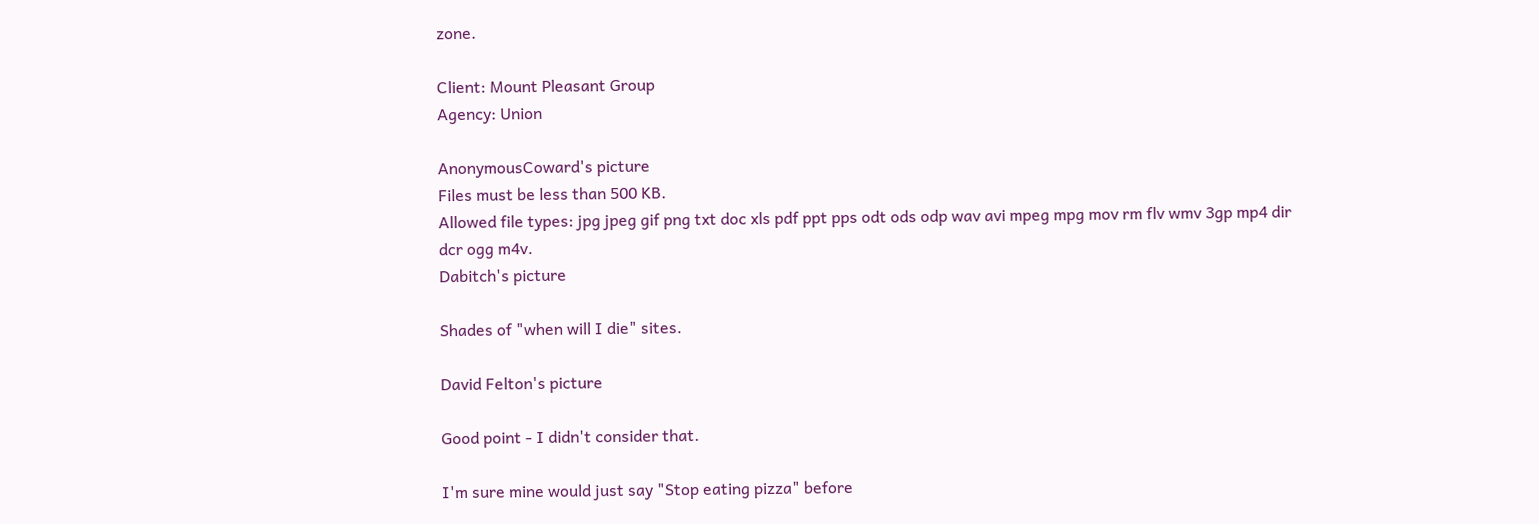zone.

Client: Mount Pleasant Group
Agency: Union

AnonymousCoward's picture
Files must be less than 500 KB.
Allowed file types: jpg jpeg gif png txt doc xls pdf ppt pps odt ods odp wav avi mpeg mpg mov rm flv wmv 3gp mp4 dir dcr ogg m4v.
Dabitch's picture

Shades of "when will I die" sites.

David Felton's picture

Good point - I didn't consider that.

I'm sure mine would just say "Stop eating pizza" before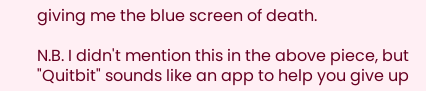giving me the blue screen of death.

N.B. I didn't mention this in the above piece, but "Quitbit" sounds like an app to help you give up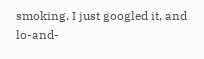smoking. I just googled it, and lo-and-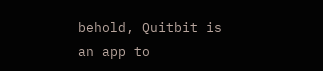behold, Quitbit is an app to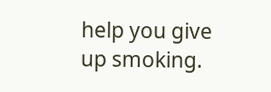help you give up smoking.